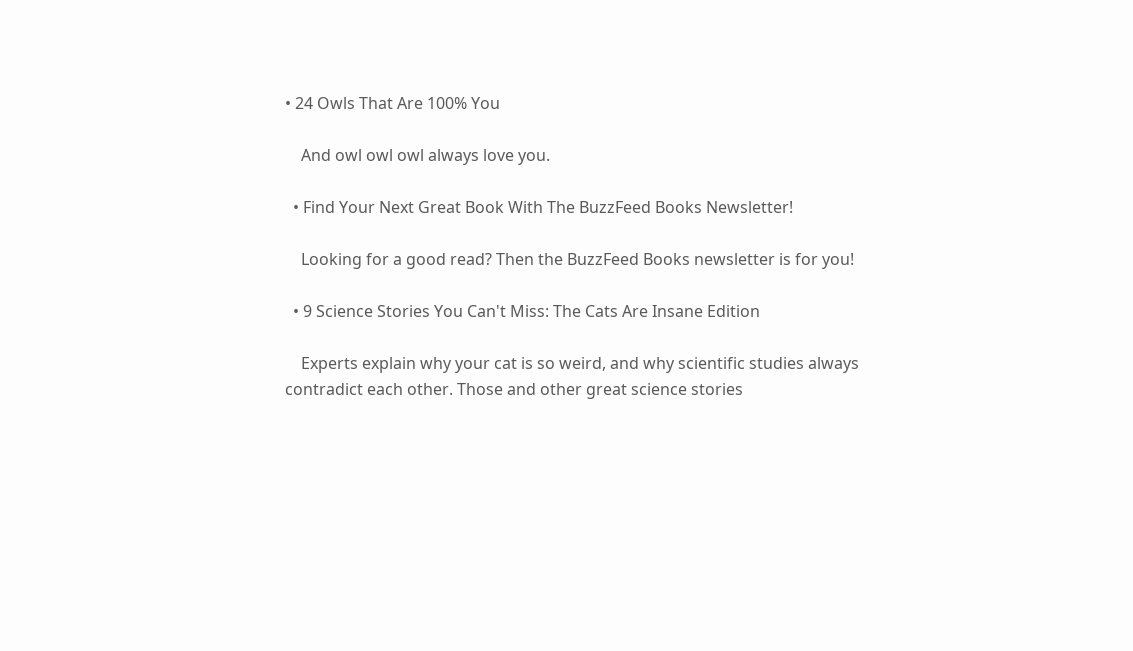• 24 Owls That Are 100% You

    And owl owl owl always love you.

  • Find Your Next Great Book With The BuzzFeed Books Newsletter!

    Looking for a good read? Then the BuzzFeed Books newsletter is for you!

  • 9 Science Stories You Can't Miss: The Cats Are Insane Edition

    Experts explain why your cat is so weird, and why scientific studies always contradict each other. Those and other great science stories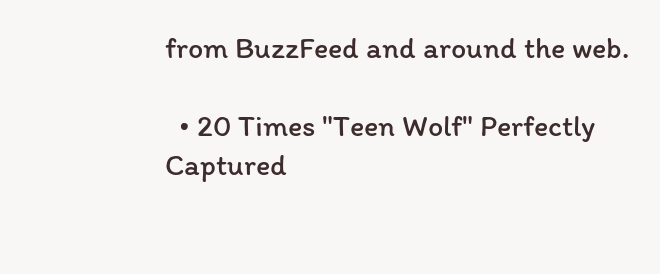from BuzzFeed and around the web.

  • 20 Times "Teen Wolf" Perfectly Captured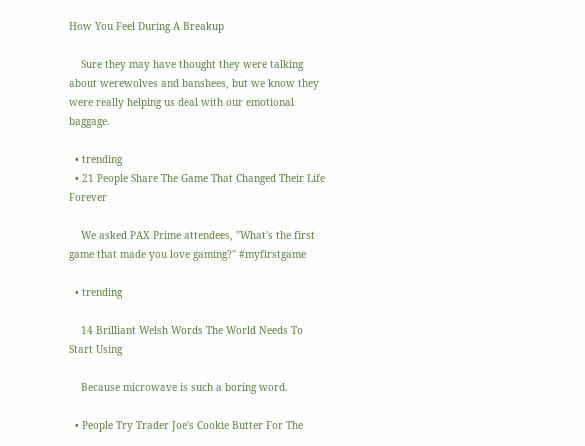How You Feel During A Breakup

    Sure they may have thought they were talking about werewolves and banshees, but we know they were really helping us deal with our emotional baggage.

  • trending
  • 21 People Share The Game That Changed Their Life Forever

    We asked PAX Prime attendees, "What's the first game that made you love gaming?" #myfirstgame

  • trending

    14 Brilliant Welsh Words The World Needs To Start Using

    Because microwave is such a boring word.

  • People Try Trader Joe's Cookie Butter For The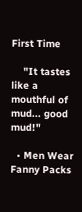First Time

    "It tastes like a mouthful of mud... good mud!"

  • Men Wear Fanny Packs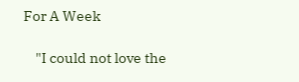For A Week

    "I could not love the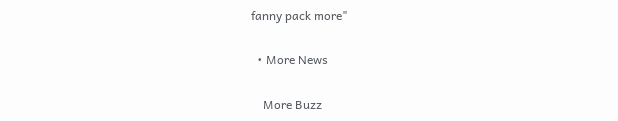fanny pack more"

  • More News

    More Buzz